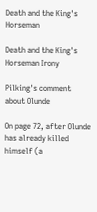Death and the King's Horseman

Death and the King's Horseman Irony

Pilking's comment about Olunde

On page 72, after Olunde has already killed himself (a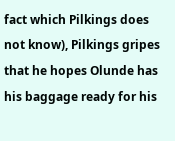fact which Pilkings does not know), Pilkings gripes that he hopes Olunde has his baggage ready for his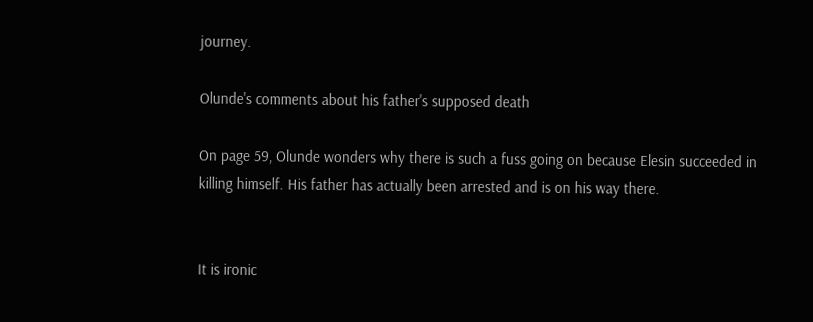journey.

Olunde's comments about his father's supposed death

On page 59, Olunde wonders why there is such a fuss going on because Elesin succeeded in killing himself. His father has actually been arrested and is on his way there.


It is ironic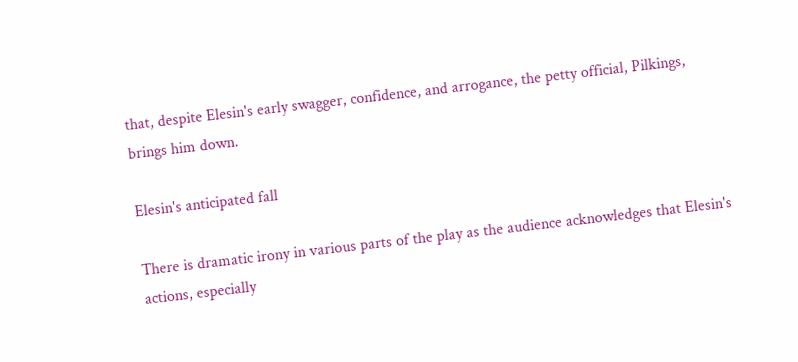that, despite Elesin's early swagger, confidence, and arrogance, the petty official, Pilkings, brings him down.

Elesin's anticipated fall

There is dramatic irony in various parts of the play as the audience acknowledges that Elesin's actions, especially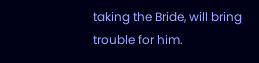taking the Bride, will bring trouble for him.